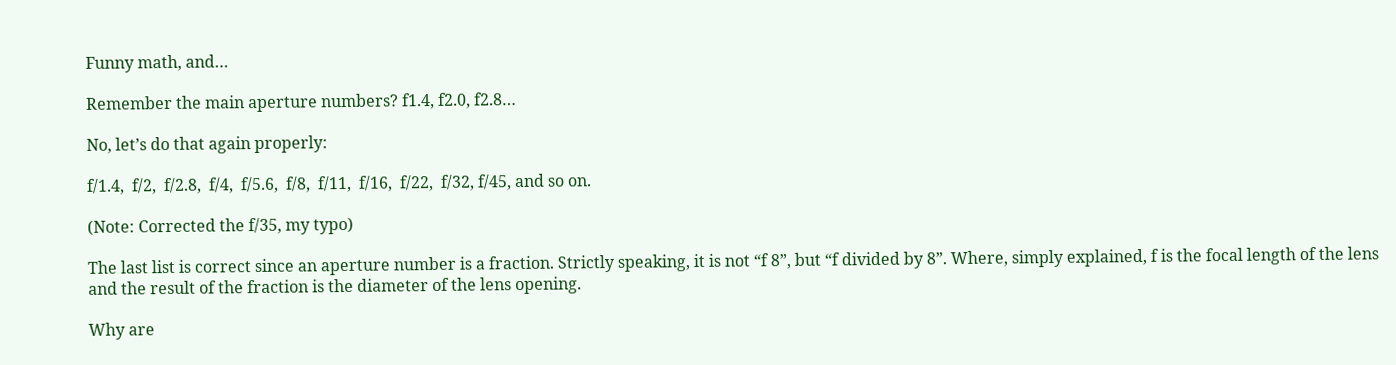Funny math, and…

Remember the main aperture numbers? f1.4, f2.0, f2.8…

No, let’s do that again properly:

f/1.4,  f/2,  f/2.8,  f/4,  f/5.6,  f/8,  f/11,  f/16,  f/22,  f/32, f/45, and so on.

(Note: Corrected the f/35, my typo)

The last list is correct since an aperture number is a fraction. Strictly speaking, it is not “f 8”, but “f divided by 8”. Where, simply explained, f is the focal length of the lens and the result of the fraction is the diameter of the lens opening.

Why are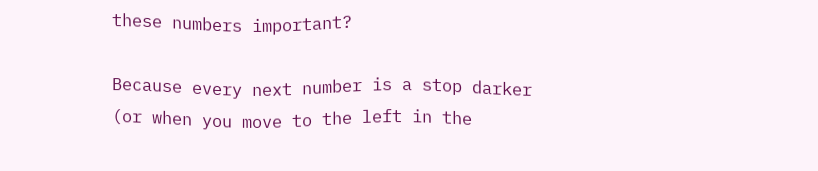these numbers important?

Because every next number is a stop darker (or when you move to the left in the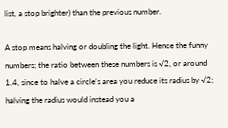list, a stop brighter) than the previous number.

A stop means halving or doubling the light. Hence the funny numbers; the ratio between these numbers is √2, or around 1.4, since to halve a circle’s area you reduce its radius by √2; halving the radius would instead you a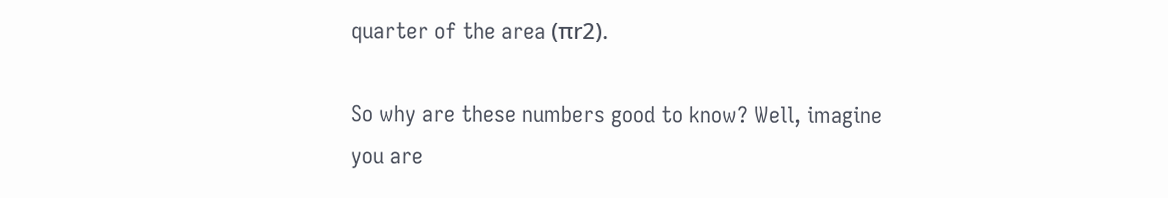quarter of the area (πr2).

So why are these numbers good to know? Well, imagine you are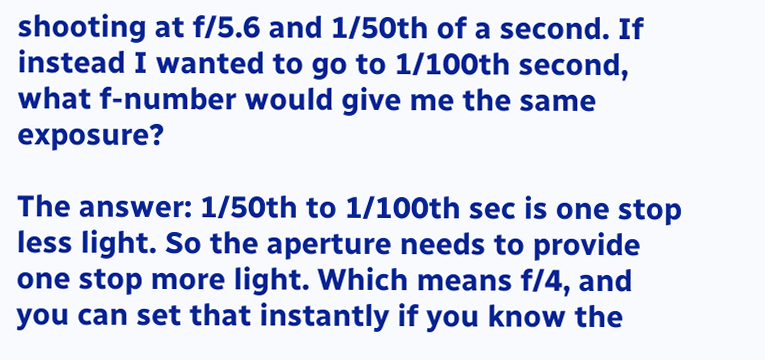shooting at f/5.6 and 1/50th of a second. If instead I wanted to go to 1/100th second, what f-number would give me the same exposure?

The answer: 1/50th to 1/100th sec is one stop less light. So the aperture needs to provide one stop more light. Which means f/4, and you can set that instantly if you know the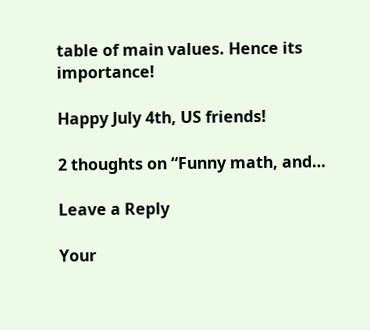table of main values. Hence its importance!

Happy July 4th, US friends!

2 thoughts on “Funny math, and…

Leave a Reply

Your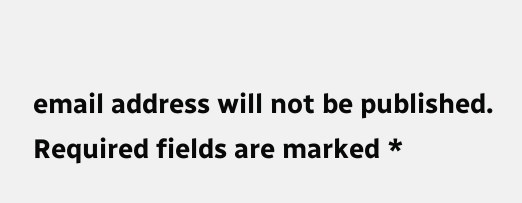email address will not be published. Required fields are marked *